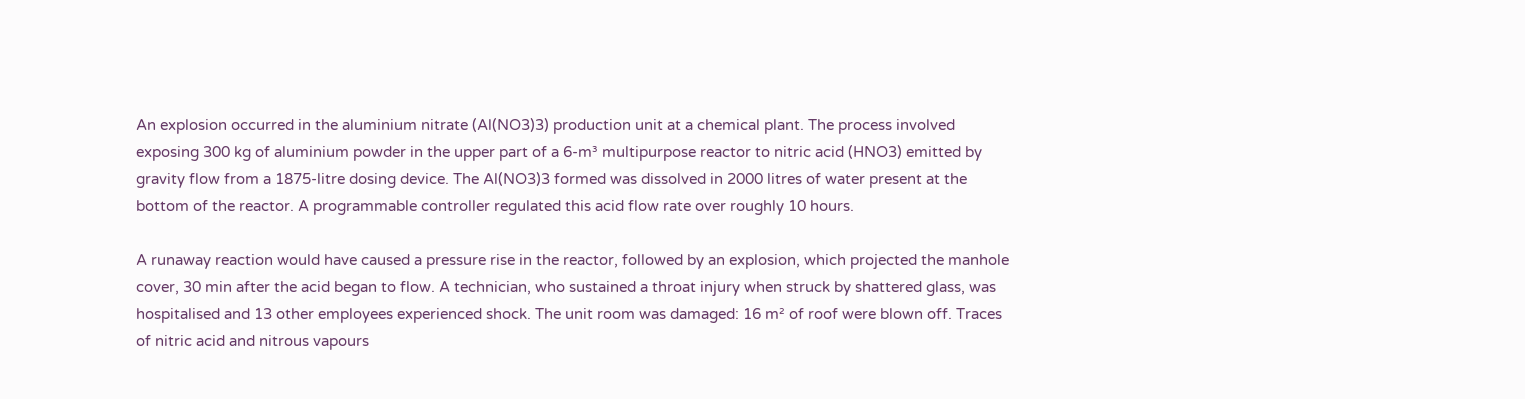An explosion occurred in the aluminium nitrate (Al(NO3)3) production unit at a chemical plant. The process involved exposing 300 kg of aluminium powder in the upper part of a 6-m³ multipurpose reactor to nitric acid (HNO3) emitted by gravity flow from a 1875-litre dosing device. The Al(NO3)3 formed was dissolved in 2000 litres of water present at the bottom of the reactor. A programmable controller regulated this acid flow rate over roughly 10 hours.

A runaway reaction would have caused a pressure rise in the reactor, followed by an explosion, which projected the manhole cover, 30 min after the acid began to flow. A technician, who sustained a throat injury when struck by shattered glass, was hospitalised and 13 other employees experienced shock. The unit room was damaged: 16 m² of roof were blown off. Traces of nitric acid and nitrous vapours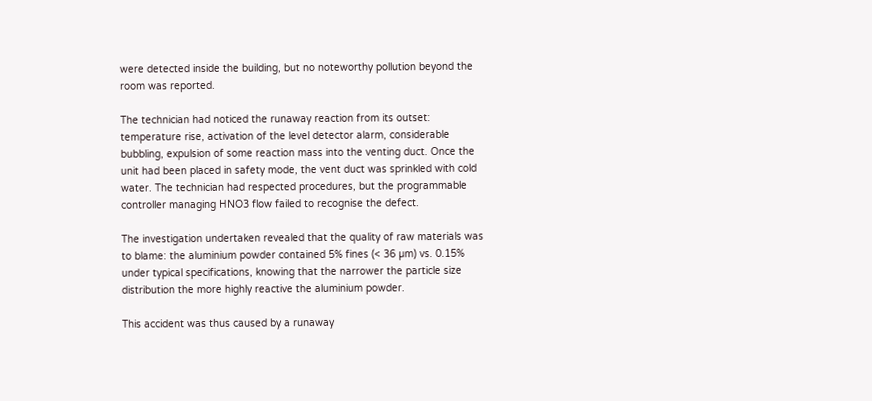were detected inside the building, but no noteworthy pollution beyond the room was reported.

The technician had noticed the runaway reaction from its outset: temperature rise, activation of the level detector alarm, considerable bubbling, expulsion of some reaction mass into the venting duct. Once the unit had been placed in safety mode, the vent duct was sprinkled with cold water. The technician had respected procedures, but the programmable controller managing HNO3 flow failed to recognise the defect.

The investigation undertaken revealed that the quality of raw materials was to blame: the aluminium powder contained 5% fines (< 36 µm) vs. 0.15% under typical specifications, knowing that the narrower the particle size distribution the more highly reactive the aluminium powder.

This accident was thus caused by a runaway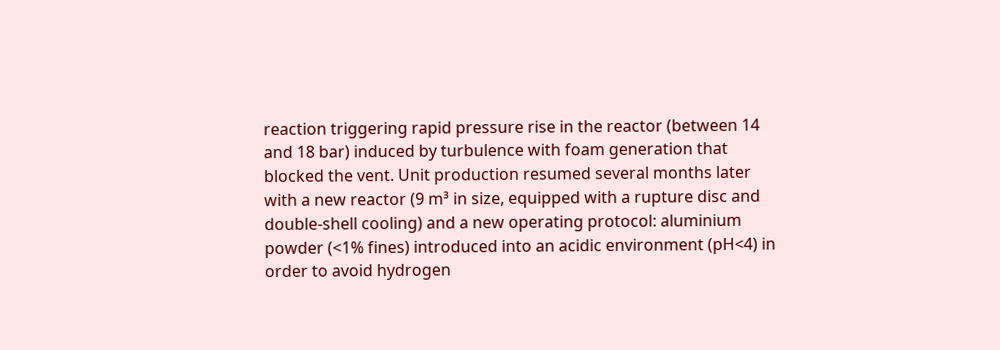reaction triggering rapid pressure rise in the reactor (between 14 and 18 bar) induced by turbulence with foam generation that blocked the vent. Unit production resumed several months later with a new reactor (9 m³ in size, equipped with a rupture disc and double-shell cooling) and a new operating protocol: aluminium powder (<1% fines) introduced into an acidic environment (pH<4) in order to avoid hydrogen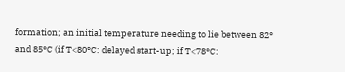formation; an initial temperature needing to lie between 82° and 85°C (if T<80°C: delayed start-up; if T<78°C: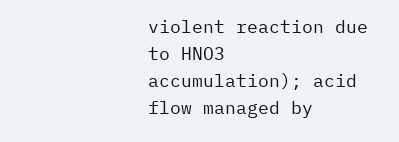violent reaction due to HNO3 accumulation); acid flow managed by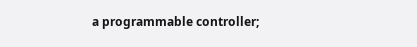a programmable controller;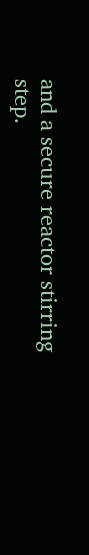and a secure reactor stirring step.